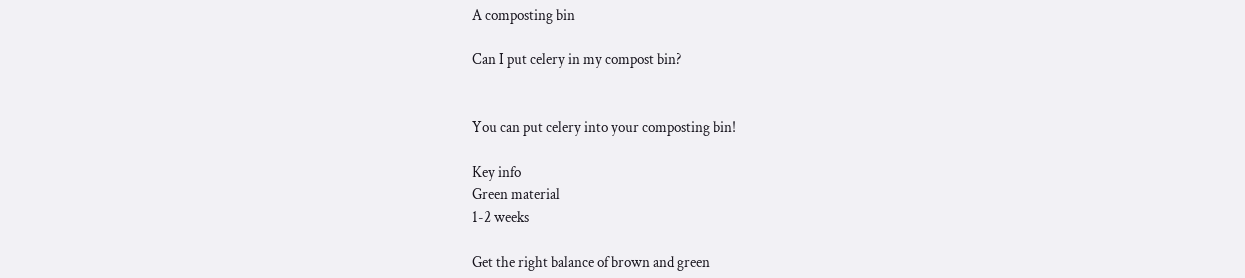A composting bin

Can I put celery in my compost bin?


You can put celery into your composting bin!

Key info
Green material
1-2 weeks

Get the right balance of brown and green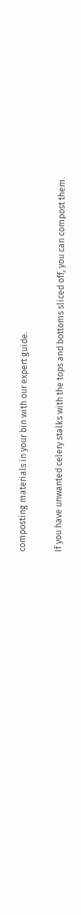composting materials in your bin with our expert guide.

If you have unwanted celery stalks with the tops and bottoms sliced off, you can compost them.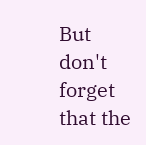But don't forget that the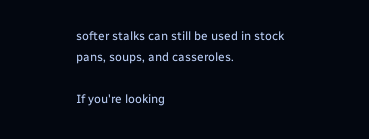softer stalks can still be used in stock pans, soups, and casseroles.

If you're looking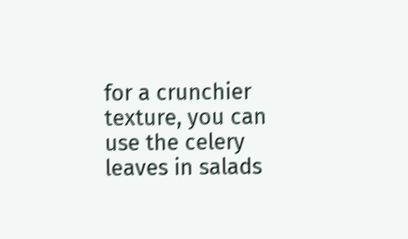for a crunchier texture, you can use the celery leaves in salads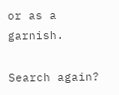or as a garnish.

Search again?